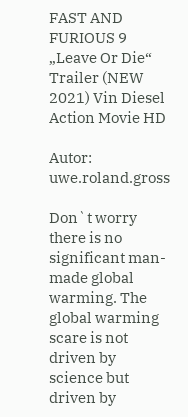FAST AND FURIOUS 9 „Leave Or Die“ Trailer (NEW 2021) Vin Diesel Action Movie HD

Autor: uwe.roland.gross

Don`t worry there is no significant man- made global warming. The global warming scare is not driven by science but driven by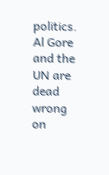politics. Al Gore and the UN are dead wrong on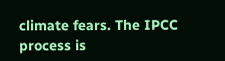climate fears. The IPCC process is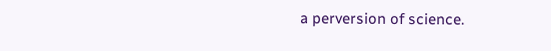a perversion of science.